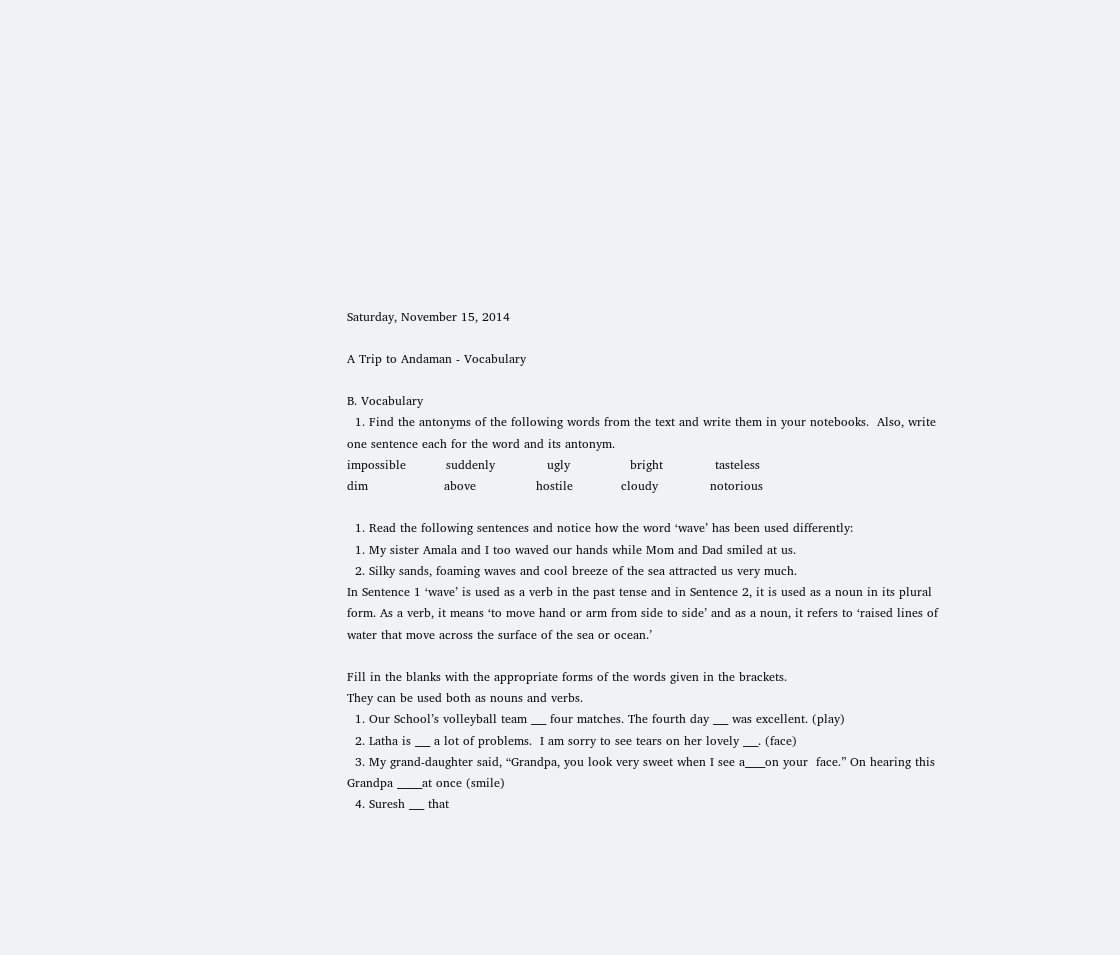Saturday, November 15, 2014

A Trip to Andaman - Vocabulary

B. Vocabulary
  1. Find the antonyms of the following words from the text and write them in your notebooks.  Also, write one sentence each for the word and its antonym.
impossible          suddenly             ugly               bright             tasteless
dim                   above               hostile            cloudy             notorious

  1. Read the following sentences and notice how the word ‘wave’ has been used differently:
  1. My sister Amala and I too waved our hands while Mom and Dad smiled at us.
  2. Silky sands, foaming waves and cool breeze of the sea attracted us very much.
In Sentence 1 ‘wave’ is used as a verb in the past tense and in Sentence 2, it is used as a noun in its plural form. As a verb, it means ‘to move hand or arm from side to side’ and as a noun, it refers to ‘raised lines of water that move across the surface of the sea or ocean.’

Fill in the blanks with the appropriate forms of the words given in the brackets.
They can be used both as nouns and verbs.
  1. Our School’s volleyball team ___ four matches. The fourth day ___ was excellent. (play)
  2. Latha is ___ a lot of problems.  I am sorry to see tears on her lovely ___. (face)
  3. My grand-daughter said, “Grandpa, you look very sweet when I see a____on your  face.” On hearing this Grandpa _____at once (smile)
  4. Suresh ___ that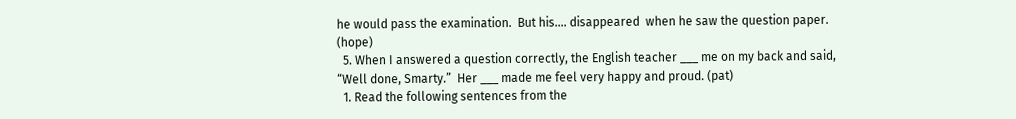he would pass the examination.  But his…. disappeared  when he saw the question paper. (hope)
  5. When I answered a question correctly, the English teacher ___ me on my back and said, “Well done, Smarty.”  Her ___ made me feel very happy and proud. (pat)
  1. Read the following sentences from the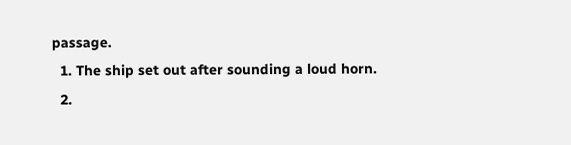passage.
  1. The ship set out after sounding a loud horn.
  2.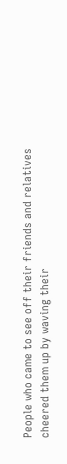People who came to see off their friends and relatives cheered them up by waving their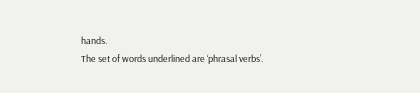hands.
The set of words underlined are ‘phrasal verbs’.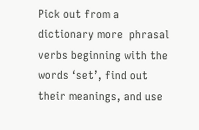Pick out from a dictionary more  phrasal verbs beginning with the words ‘set’, find out their meanings, and use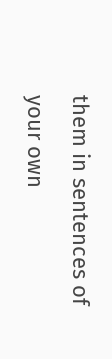them in sentences of your own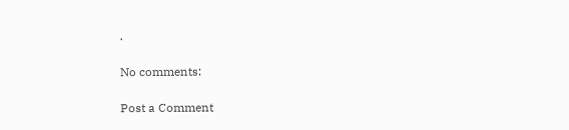.

No comments:

Post a Comment